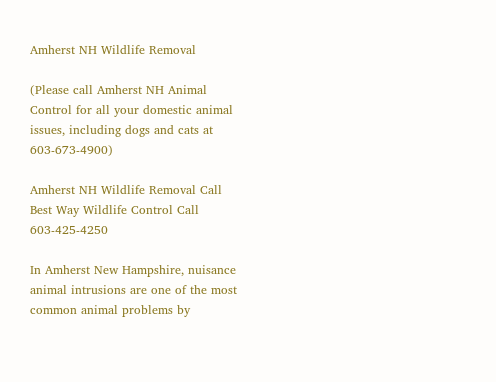Amherst NH Wildlife Removal

(Please call Amherst NH Animal Control for all your domestic animal issues, including dogs and cats at 603-673-4900)

Amherst NH Wildlife Removal Call Best Way Wildlife Control Call 603-425-4250

In Amherst New Hampshire, nuisance animal intrusions are one of the most common animal problems by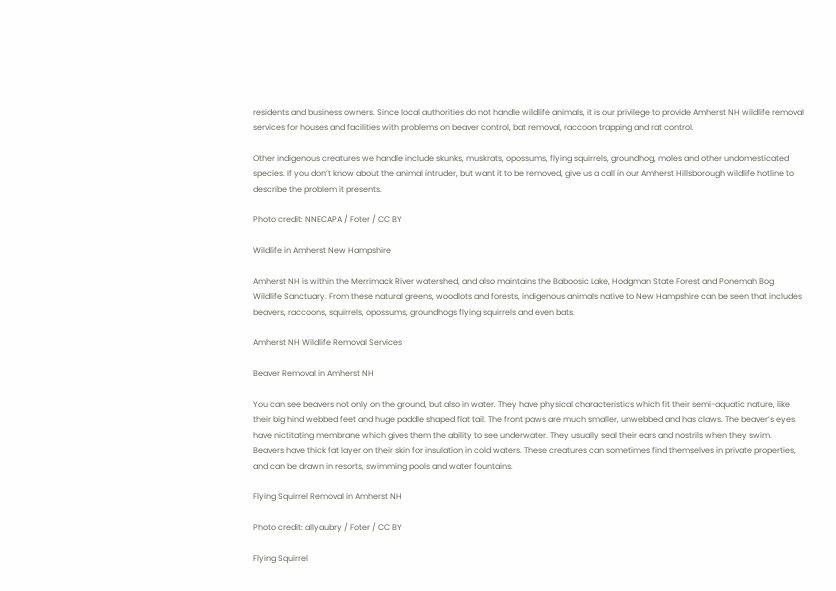residents and business owners. Since local authorities do not handle wildlife animals, it is our privilege to provide Amherst NH wildlife removal services for houses and facilities with problems on beaver control, bat removal, raccoon trapping and rat control.

Other indigenous creatures we handle include skunks, muskrats, opossums, flying squirrels, groundhog, moles and other undomesticated species. If you don’t know about the animal intruder, but want it to be removed, give us a call in our Amherst Hillsborough wildlife hotline to describe the problem it presents.

Photo credit: NNECAPA / Foter / CC BY

Wildlife in Amherst New Hampshire

Amherst NH is within the Merrimack River watershed, and also maintains the Baboosic Lake, Hodgman State Forest and Ponemah Bog Wildlife Sanctuary. From these natural greens, woodlots and forests, indigenous animals native to New Hampshire can be seen that includes beavers, raccoons, squirrels, opossums, groundhogs flying squirrels and even bats.

Amherst NH Wildlife Removal Services

Beaver Removal in Amherst NH

You can see beavers not only on the ground, but also in water. They have physical characteristics which fit their semi-aquatic nature, like their big hind webbed feet and huge paddle shaped flat tail. The front paws are much smaller, unwebbed and has claws. The beaver’s eyes have nictitating membrane which gives them the ability to see underwater. They usually seal their ears and nostrils when they swim. Beavers have thick fat layer on their skin for insulation in cold waters. These creatures can sometimes find themselves in private properties, and can be drawn in resorts, swimming pools and water fountains.

Flying Squirrel Removal in Amherst NH

Photo credit: allyaubry / Foter / CC BY

Flying Squirrel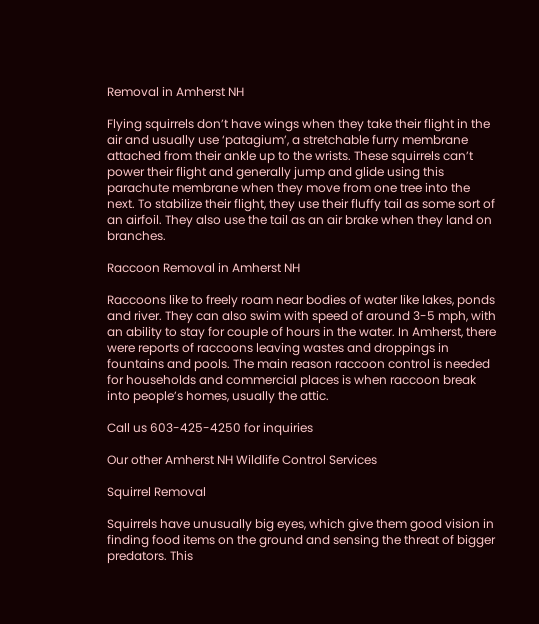Removal in Amherst NH

Flying squirrels don’t have wings when they take their flight in the air and usually use ‘patagium’, a stretchable furry membrane attached from their ankle up to the wrists. These squirrels can’t power their flight and generally jump and glide using this parachute membrane when they move from one tree into the next. To stabilize their flight, they use their fluffy tail as some sort of an airfoil. They also use the tail as an air brake when they land on branches.

Raccoon Removal in Amherst NH

Raccoons like to freely roam near bodies of water like lakes, ponds and river. They can also swim with speed of around 3-5 mph, with an ability to stay for couple of hours in the water. In Amherst, there were reports of raccoons leaving wastes and droppings in fountains and pools. The main reason raccoon control is needed for households and commercial places is when raccoon break into people’s homes, usually the attic.

Call us 603-425-4250 for inquiries

Our other Amherst NH Wildlife Control Services

Squirrel Removal

Squirrels have unusually big eyes, which give them good vision in finding food items on the ground and sensing the threat of bigger predators. This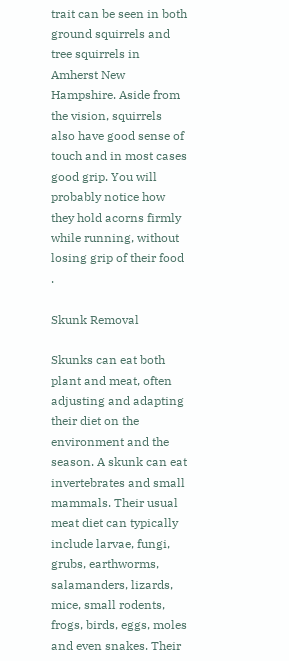trait can be seen in both ground squirrels and tree squirrels in Amherst New Hampshire. Aside from the vision, squirrels also have good sense of touch and in most cases good grip. You will probably notice how they hold acorns firmly while running, without losing grip of their food .

Skunk Removal

Skunks can eat both plant and meat, often adjusting and adapting their diet on the environment and the season. A skunk can eat invertebrates and small mammals. Their usual meat diet can typically include larvae, fungi, grubs, earthworms, salamanders, lizards, mice, small rodents, frogs, birds, eggs, moles and even snakes. Their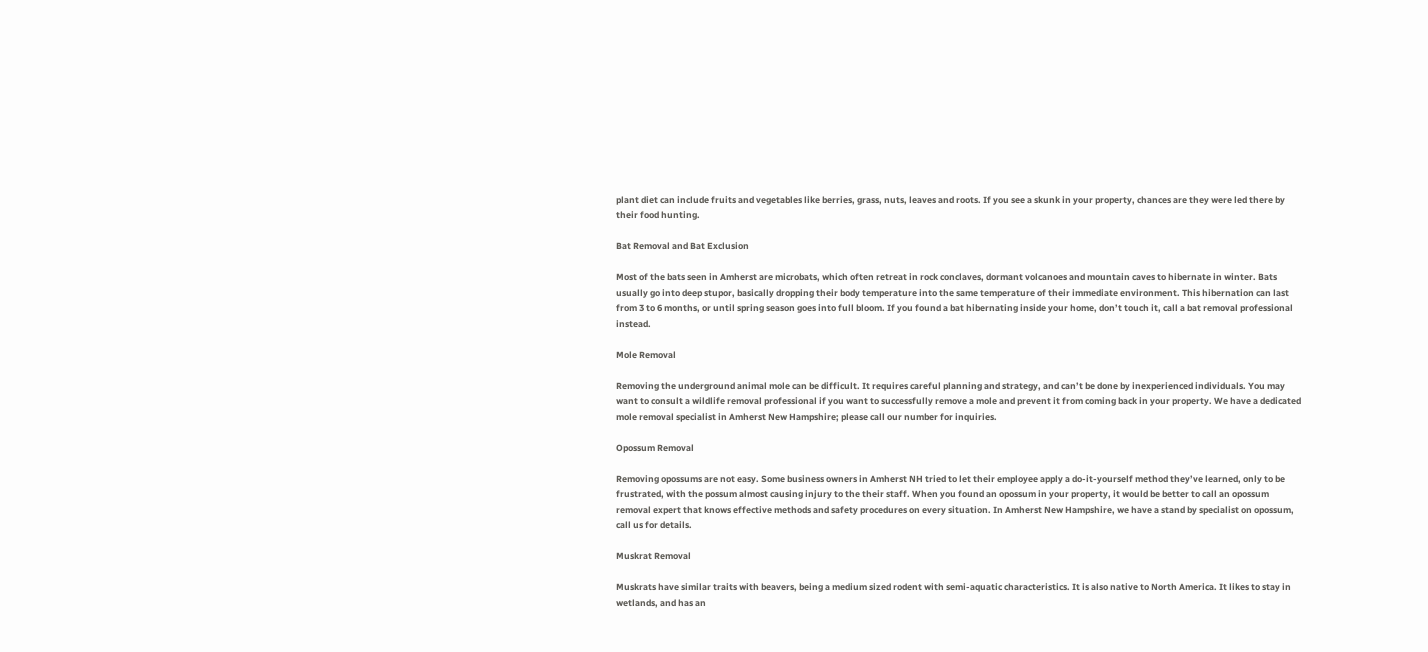plant diet can include fruits and vegetables like berries, grass, nuts, leaves and roots. If you see a skunk in your property, chances are they were led there by their food hunting.

Bat Removal and Bat Exclusion

Most of the bats seen in Amherst are microbats, which often retreat in rock conclaves, dormant volcanoes and mountain caves to hibernate in winter. Bats usually go into deep stupor, basically dropping their body temperature into the same temperature of their immediate environment. This hibernation can last from 3 to 6 months, or until spring season goes into full bloom. If you found a bat hibernating inside your home, don’t touch it, call a bat removal professional instead.

Mole Removal

Removing the underground animal mole can be difficult. It requires careful planning and strategy, and can’t be done by inexperienced individuals. You may want to consult a wildlife removal professional if you want to successfully remove a mole and prevent it from coming back in your property. We have a dedicated mole removal specialist in Amherst New Hampshire; please call our number for inquiries.

Opossum Removal

Removing opossums are not easy. Some business owners in Amherst NH tried to let their employee apply a do-it-yourself method they’ve learned, only to be frustrated, with the possum almost causing injury to the their staff. When you found an opossum in your property, it would be better to call an opossum removal expert that knows effective methods and safety procedures on every situation. In Amherst New Hampshire, we have a stand by specialist on opossum, call us for details.

Muskrat Removal

Muskrats have similar traits with beavers, being a medium sized rodent with semi-aquatic characteristics. It is also native to North America. It likes to stay in wetlands, and has an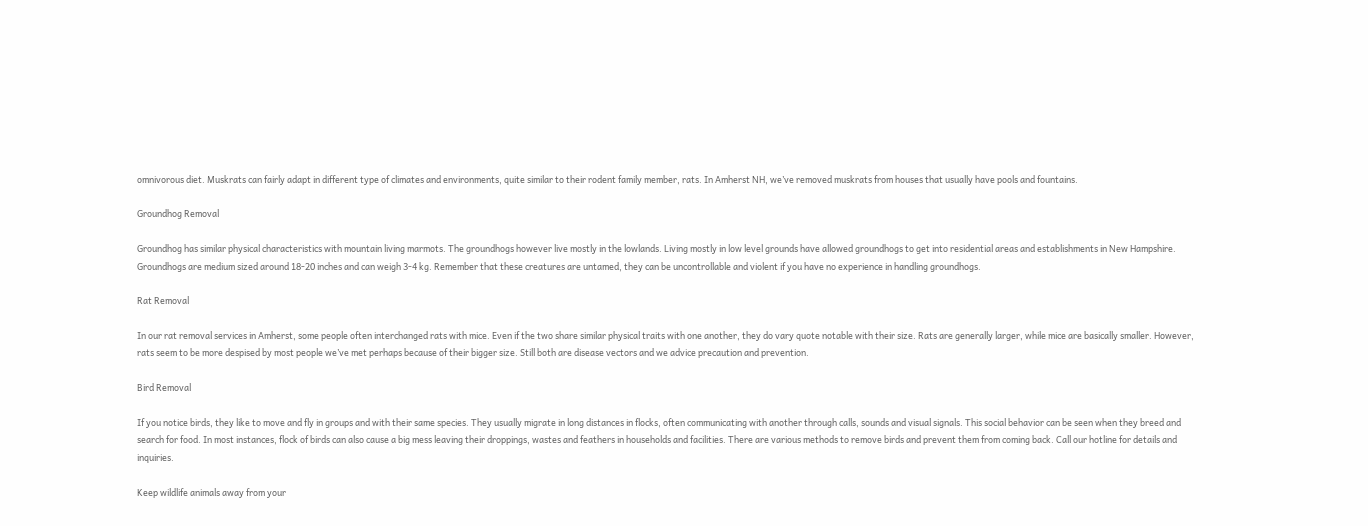omnivorous diet. Muskrats can fairly adapt in different type of climates and environments, quite similar to their rodent family member, rats. In Amherst NH, we’ve removed muskrats from houses that usually have pools and fountains.

Groundhog Removal

Groundhog has similar physical characteristics with mountain living marmots. The groundhogs however live mostly in the lowlands. Living mostly in low level grounds have allowed groundhogs to get into residential areas and establishments in New Hampshire. Groundhogs are medium sized around 18-20 inches and can weigh 3-4 kg. Remember that these creatures are untamed, they can be uncontrollable and violent if you have no experience in handling groundhogs.

Rat Removal

In our rat removal services in Amherst, some people often interchanged rats with mice. Even if the two share similar physical traits with one another, they do vary quote notable with their size. Rats are generally larger, while mice are basically smaller. However, rats seem to be more despised by most people we’ve met perhaps because of their bigger size. Still both are disease vectors and we advice precaution and prevention.

Bird Removal

If you notice birds, they like to move and fly in groups and with their same species. They usually migrate in long distances in flocks, often communicating with another through calls, sounds and visual signals. This social behavior can be seen when they breed and search for food. In most instances, flock of birds can also cause a big mess leaving their droppings, wastes and feathers in households and facilities. There are various methods to remove birds and prevent them from coming back. Call our hotline for details and inquiries.

Keep wildlife animals away from your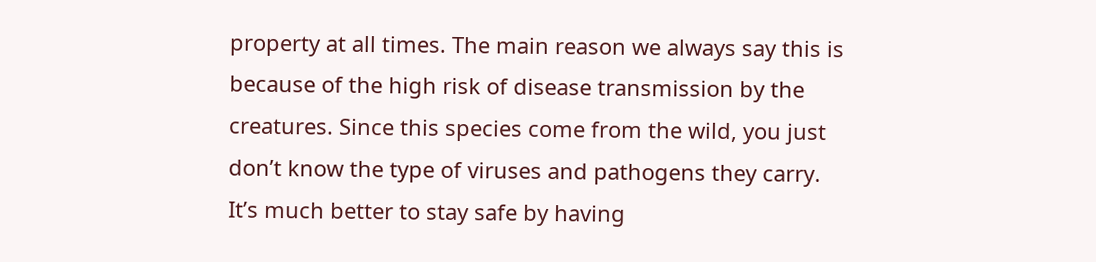property at all times. The main reason we always say this is because of the high risk of disease transmission by the creatures. Since this species come from the wild, you just don’t know the type of viruses and pathogens they carry. It’s much better to stay safe by having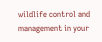wildlife control and management in your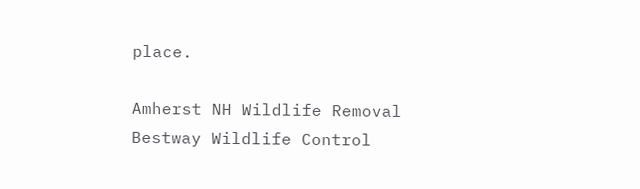place.

Amherst NH Wildlife Removal
Bestway Wildlife Control